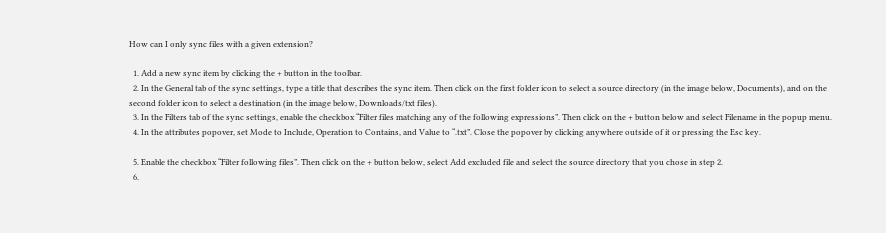How can I only sync files with a given extension?

  1. Add a new sync item by clicking the + button in the toolbar.
  2. In the General tab of the sync settings, type a title that describes the sync item. Then click on the first folder icon to select a source directory (in the image below, Documents), and on the second folder icon to select a destination (in the image below, Downloads/txt files).
  3. In the Filters tab of the sync settings, enable the checkbox “Filter files matching any of the following expressions”. Then click on the + button below and select Filename in the popup menu.
  4. In the attributes popover, set Mode to Include, Operation to Contains, and Value to “.txt”. Close the popover by clicking anywhere outside of it or pressing the Esc key.

  5. Enable the checkbox “Filter following files”. Then click on the + button below, select Add excluded file and select the source directory that you chose in step 2.
  6.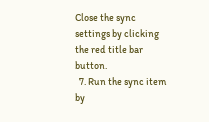Close the sync settings by clicking the red title bar button.
  7. Run the sync item by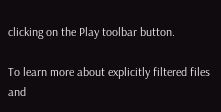clicking on the Play toolbar button.

To learn more about explicitly filtered files and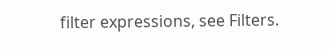filter expressions, see Filters.